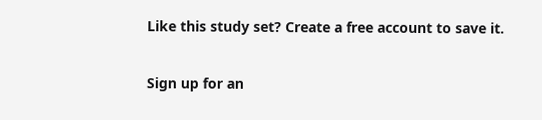Like this study set? Create a free account to save it.

Sign up for an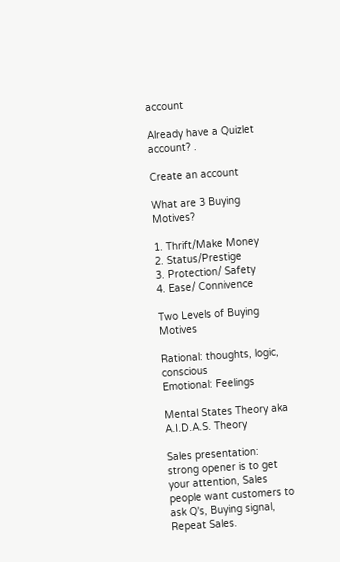account

Already have a Quizlet account? .

Create an account

What are 3 Buying Motives?

1. Thrift/Make Money
2. Status/Prestige
3. Protection/ Safety
4. Ease/ Connivence

Two Levels of Buying Motives

Rational: thoughts, logic, conscious
Emotional: Feelings

Mental States Theory aka A.I.D.A.S. Theory

Sales presentation: strong opener is to get your attention, Sales people want customers to ask Q's, Buying signal, Repeat Sales.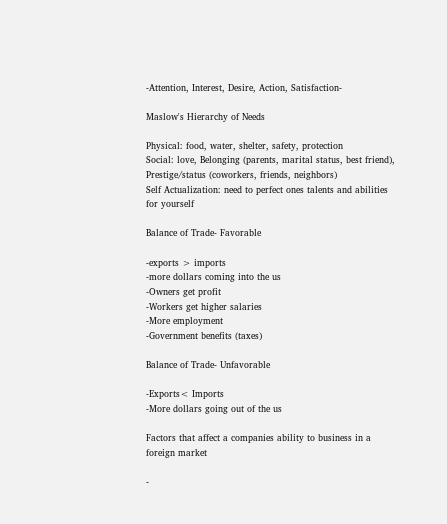-Attention, Interest, Desire, Action, Satisfaction-

Maslow's Hierarchy of Needs

Physical: food, water, shelter, safety, protection
Social: love, Belonging (parents, marital status, best friend), Prestige/status (coworkers, friends, neighbors)
Self Actualization: need to perfect ones talents and abilities for yourself

Balance of Trade- Favorable

-exports > imports
-more dollars coming into the us
-Owners get profit
-Workers get higher salaries
-More employment
-Government benefits (taxes)

Balance of Trade- Unfavorable

-Exports< Imports
-More dollars going out of the us

Factors that affect a companies ability to business in a foreign market

-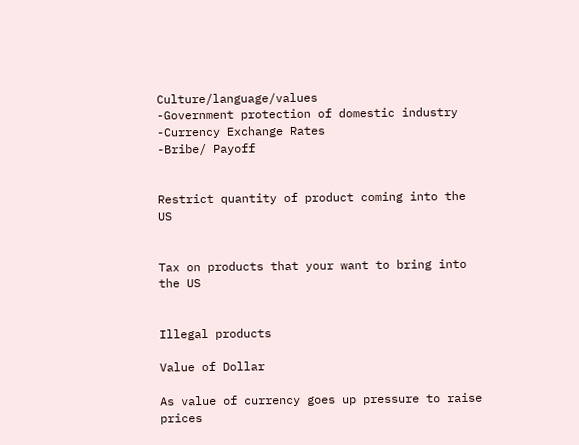Culture/language/values
-Government protection of domestic industry
-Currency Exchange Rates
-Bribe/ Payoff


Restrict quantity of product coming into the US


Tax on products that your want to bring into the US


Illegal products

Value of Dollar

As value of currency goes up pressure to raise prices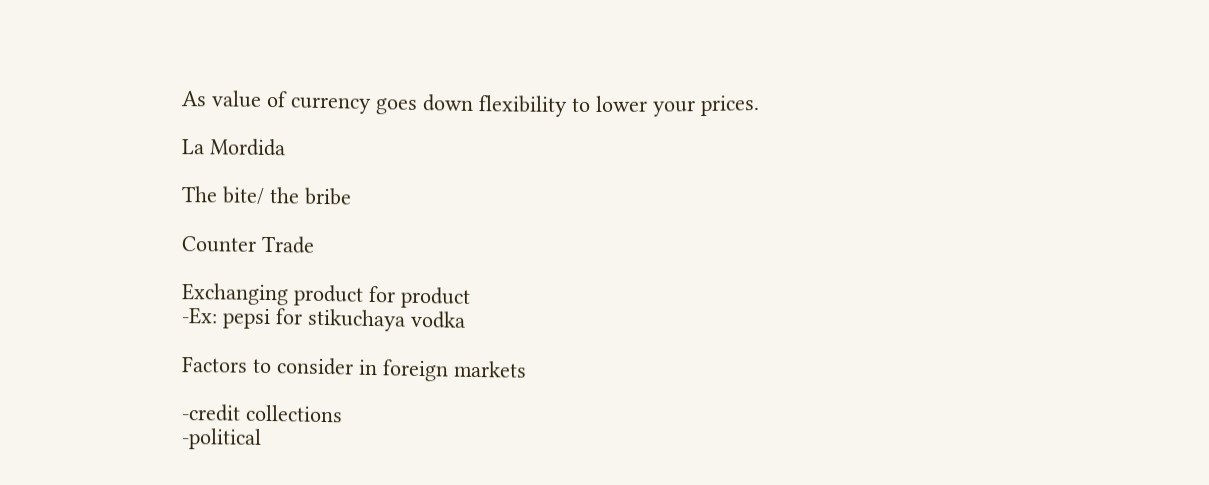As value of currency goes down flexibility to lower your prices.

La Mordida

The bite/ the bribe

Counter Trade

Exchanging product for product
-Ex: pepsi for stikuchaya vodka

Factors to consider in foreign markets

-credit collections
-political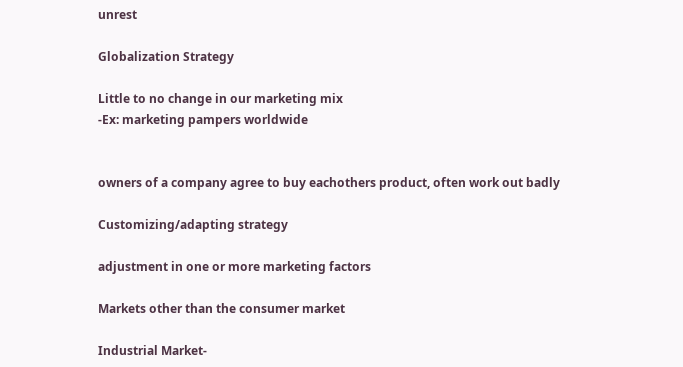unrest

Globalization Strategy

Little to no change in our marketing mix
-Ex: marketing pampers worldwide


owners of a company agree to buy eachothers product, often work out badly

Customizing/adapting strategy

adjustment in one or more marketing factors

Markets other than the consumer market

Industrial Market-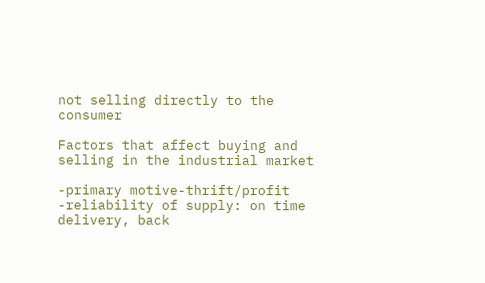not selling directly to the consumer

Factors that affect buying and selling in the industrial market

-primary motive-thrift/profit
-reliability of supply: on time delivery, back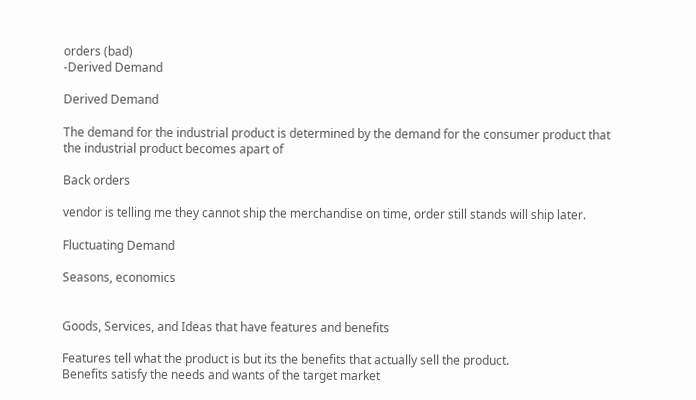orders (bad)
-Derived Demand

Derived Demand

The demand for the industrial product is determined by the demand for the consumer product that the industrial product becomes apart of

Back orders

vendor is telling me they cannot ship the merchandise on time, order still stands will ship later.

Fluctuating Demand

Seasons, economics


Goods, Services, and Ideas that have features and benefits

Features tell what the product is but its the benefits that actually sell the product.
Benefits satisfy the needs and wants of the target market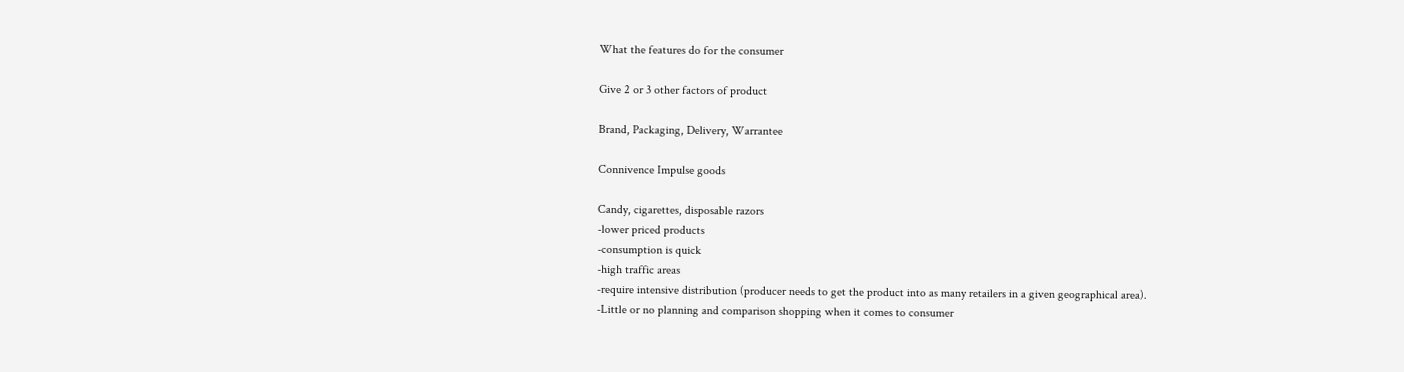What the features do for the consumer

Give 2 or 3 other factors of product

Brand, Packaging, Delivery, Warrantee

Connivence Impulse goods

Candy, cigarettes, disposable razors
-lower priced products
-consumption is quick
-high traffic areas
-require intensive distribution (producer needs to get the product into as many retailers in a given geographical area).
-Little or no planning and comparison shopping when it comes to consumer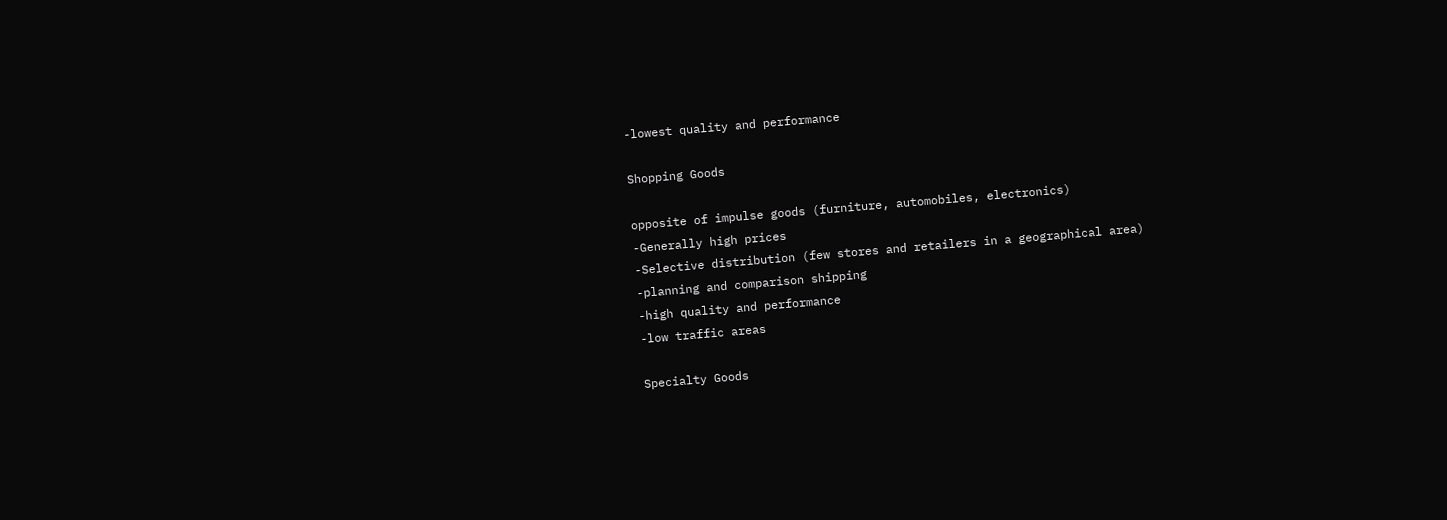-lowest quality and performance

Shopping Goods

opposite of impulse goods (furniture, automobiles, electronics)
-Generally high prices
-Selective distribution (few stores and retailers in a geographical area)
-planning and comparison shipping
-high quality and performance
-low traffic areas

Specialty Goods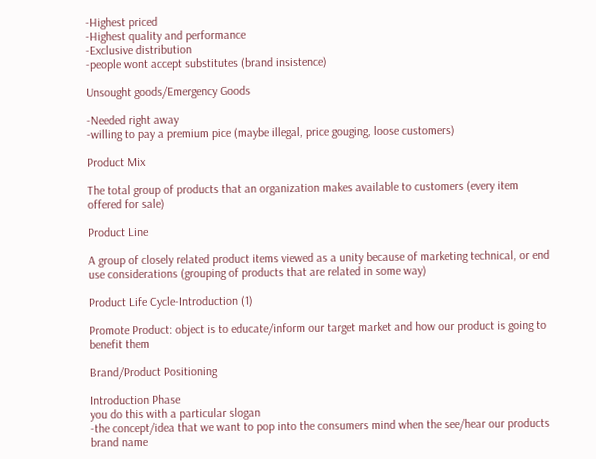-Highest priced
-Highest quality and performance
-Exclusive distribution
-people wont accept substitutes (brand insistence)

Unsought goods/Emergency Goods

-Needed right away
-willing to pay a premium pice (maybe illegal, price gouging, loose customers)

Product Mix

The total group of products that an organization makes available to customers (every item offered for sale)

Product Line

A group of closely related product items viewed as a unity because of marketing technical, or end use considerations (grouping of products that are related in some way)

Product Life Cycle-Introduction (1)

Promote Product: object is to educate/inform our target market and how our product is going to benefit them

Brand/Product Positioning

Introduction Phase
you do this with a particular slogan
-the concept/idea that we want to pop into the consumers mind when the see/hear our products brand name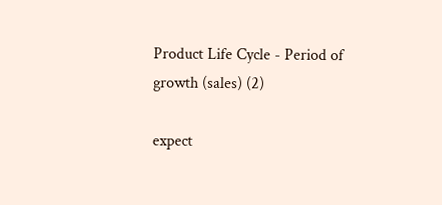Product Life Cycle - Period of growth (sales) (2)

expect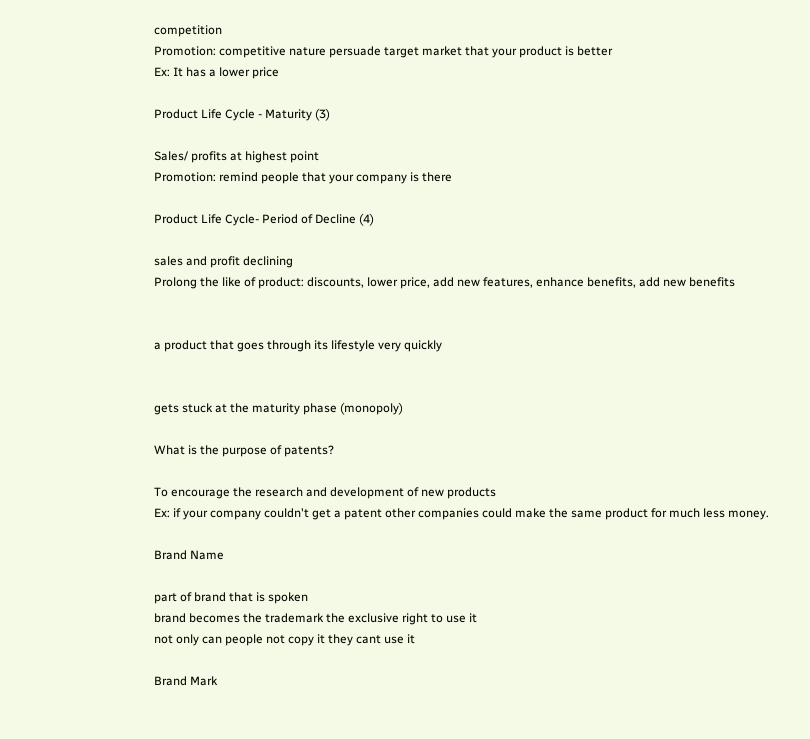competition
Promotion: competitive nature persuade target market that your product is better
Ex: It has a lower price

Product Life Cycle - Maturity (3)

Sales/ profits at highest point
Promotion: remind people that your company is there

Product Life Cycle- Period of Decline (4)

sales and profit declining
Prolong the like of product: discounts, lower price, add new features, enhance benefits, add new benefits


a product that goes through its lifestyle very quickly


gets stuck at the maturity phase (monopoly)

What is the purpose of patents?

To encourage the research and development of new products
Ex: if your company couldn't get a patent other companies could make the same product for much less money.

Brand Name

part of brand that is spoken
brand becomes the trademark the exclusive right to use it
not only can people not copy it they cant use it

Brand Mark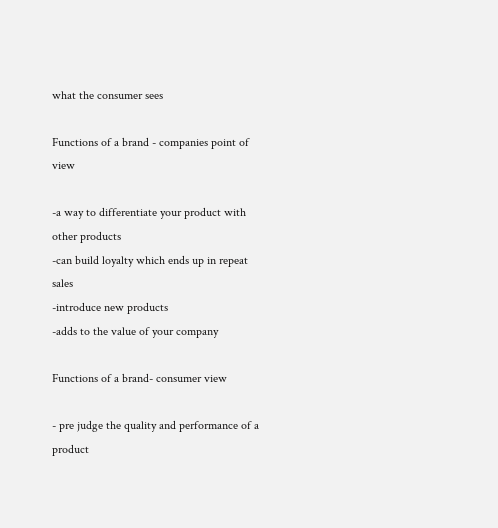what the consumer sees

Functions of a brand - companies point of view

-a way to differentiate your product with other products
-can build loyalty which ends up in repeat sales
-introduce new products
-adds to the value of your company

Functions of a brand- consumer view

- pre judge the quality and performance of a product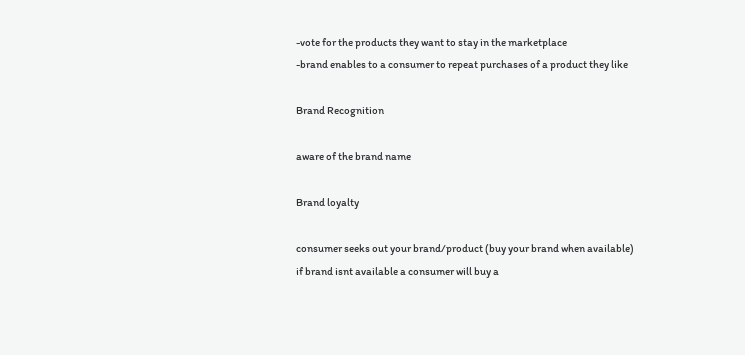-vote for the products they want to stay in the marketplace
-brand enables to a consumer to repeat purchases of a product they like

Brand Recognition

aware of the brand name

Brand loyalty

consumer seeks out your brand/product (buy your brand when available)
if brand isnt available a consumer will buy a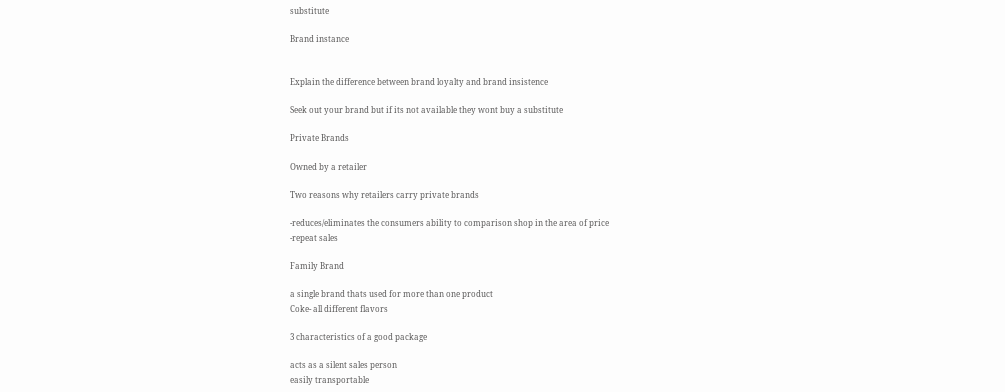substitute

Brand instance


Explain the difference between brand loyalty and brand insistence

Seek out your brand but if its not available they wont buy a substitute

Private Brands

Owned by a retailer

Two reasons why retailers carry private brands

-reduces/eliminates the consumers ability to comparison shop in the area of price
-repeat sales

Family Brand

a single brand thats used for more than one product
Coke- all different flavors

3 characteristics of a good package

acts as a silent sales person
easily transportable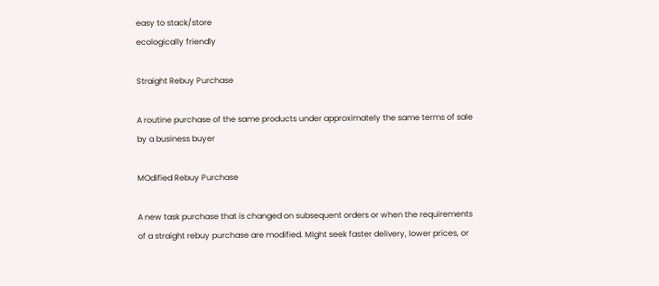easy to stack/store
ecologically friendly

Straight Rebuy Purchase

A routine purchase of the same products under approximately the same terms of sale by a business buyer

MOdified Rebuy Purchase

A new task purchase that is changed on subsequent orders or when the requirements of a straight rebuy purchase are modified. MIght seek faster delivery, lower prices, or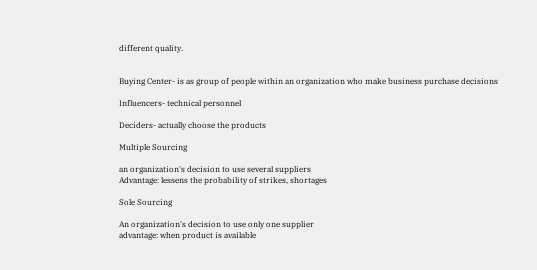different quality.


Buying Center- is as group of people within an organization who make business purchase decisions

Influencers- technical personnel

Deciders- actually choose the products

Multiple Sourcing

an organization's decision to use several suppliers
Advantage: lessens the probability of strikes, shortages

Sole Sourcing

An organization's decision to use only one supplier
advantage: when product is available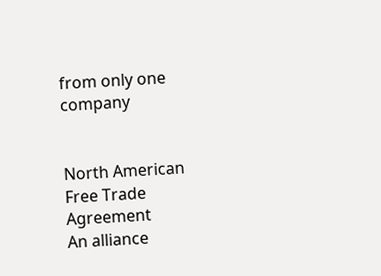from only one company


North American Free Trade Agreement
An alliance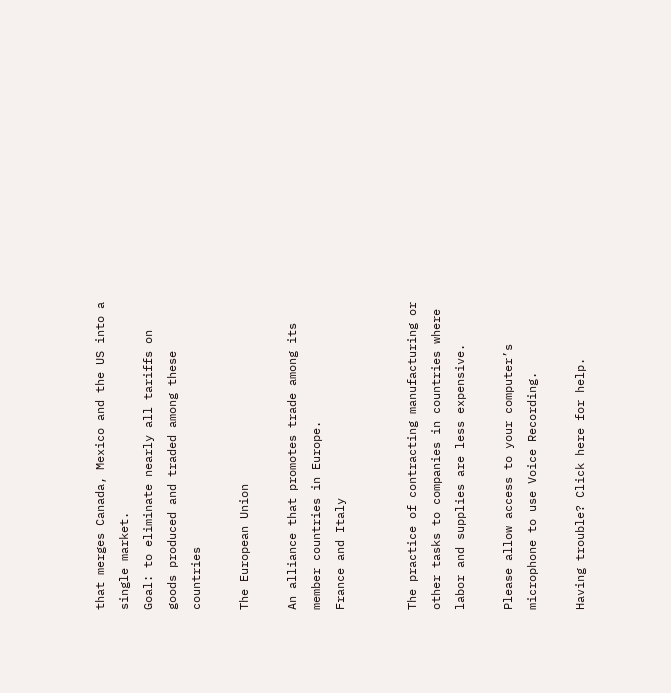that merges Canada, Mexico and the US into a single market.
Goal: to eliminate nearly all tariffs on goods produced and traded among these countries

The European Union

An alliance that promotes trade among its member countries in Europe.
France and Italy


The practice of contracting manufacturing or other tasks to companies in countries where labor and supplies are less expensive.

Please allow access to your computer’s microphone to use Voice Recording.

Having trouble? Click here for help.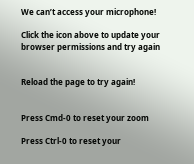We can’t access your microphone!

Click the icon above to update your browser permissions and try again


Reload the page to try again!


Press Cmd-0 to reset your zoom

Press Ctrl-0 to reset your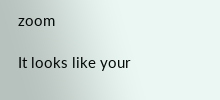zoom

It looks like your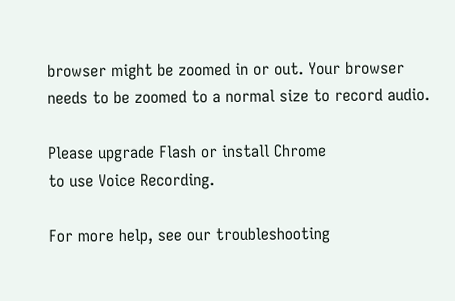browser might be zoomed in or out. Your browser needs to be zoomed to a normal size to record audio.

Please upgrade Flash or install Chrome
to use Voice Recording.

For more help, see our troubleshooting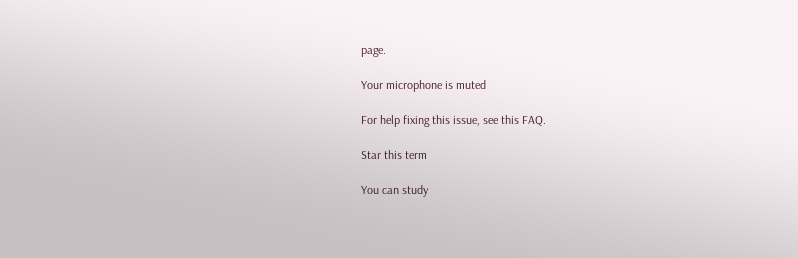page.

Your microphone is muted

For help fixing this issue, see this FAQ.

Star this term

You can study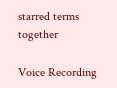starred terms together

Voice Recording